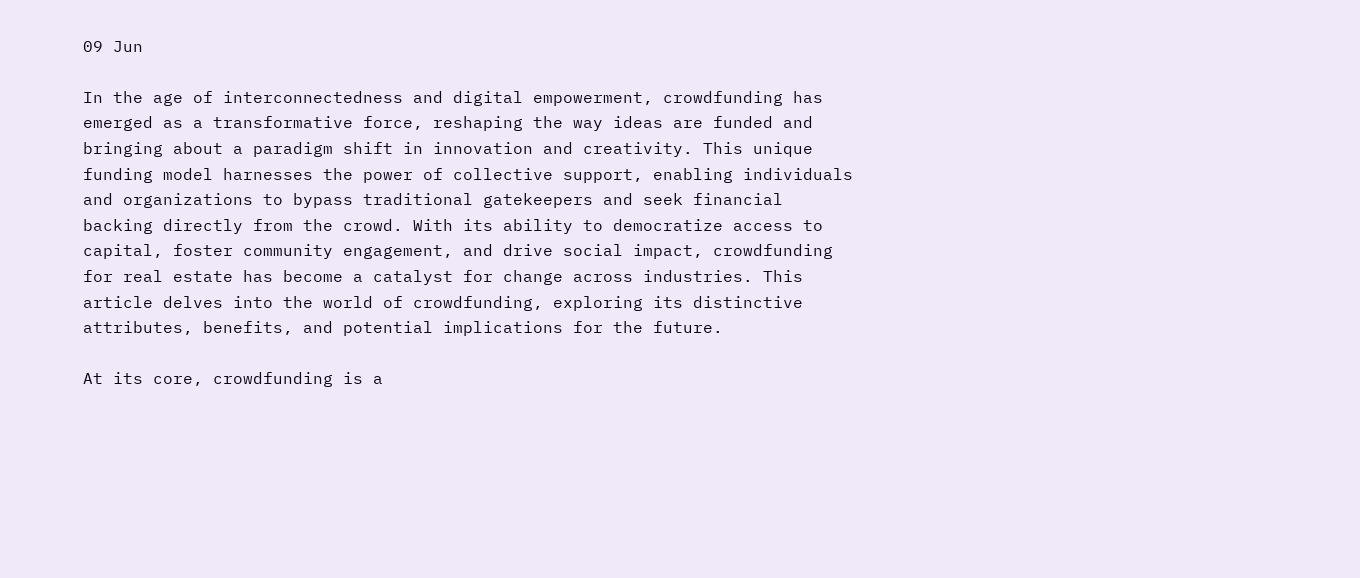09 Jun

In the age of interconnectedness and digital empowerment, crowdfunding has emerged as a transformative force, reshaping the way ideas are funded and bringing about a paradigm shift in innovation and creativity. This unique funding model harnesses the power of collective support, enabling individuals and organizations to bypass traditional gatekeepers and seek financial backing directly from the crowd. With its ability to democratize access to capital, foster community engagement, and drive social impact, crowdfunding for real estate has become a catalyst for change across industries. This article delves into the world of crowdfunding, exploring its distinctive attributes, benefits, and potential implications for the future.

At its core, crowdfunding is a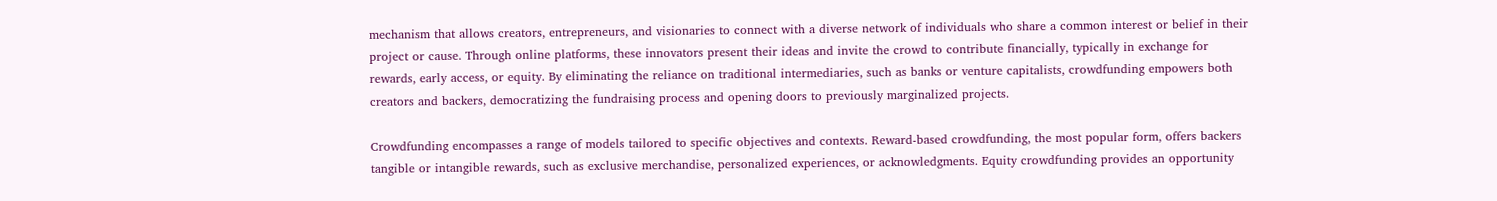mechanism that allows creators, entrepreneurs, and visionaries to connect with a diverse network of individuals who share a common interest or belief in their project or cause. Through online platforms, these innovators present their ideas and invite the crowd to contribute financially, typically in exchange for rewards, early access, or equity. By eliminating the reliance on traditional intermediaries, such as banks or venture capitalists, crowdfunding empowers both creators and backers, democratizing the fundraising process and opening doors to previously marginalized projects.

Crowdfunding encompasses a range of models tailored to specific objectives and contexts. Reward-based crowdfunding, the most popular form, offers backers tangible or intangible rewards, such as exclusive merchandise, personalized experiences, or acknowledgments. Equity crowdfunding provides an opportunity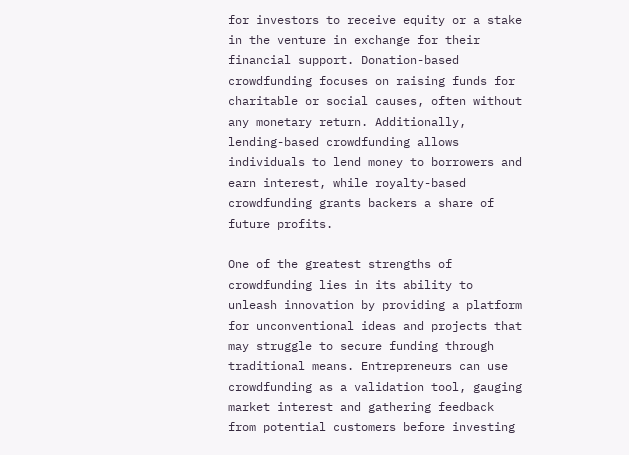for investors to receive equity or a stake in the venture in exchange for their financial support. Donation-based crowdfunding focuses on raising funds for charitable or social causes, often without any monetary return. Additionally, lending-based crowdfunding allows individuals to lend money to borrowers and earn interest, while royalty-based crowdfunding grants backers a share of future profits.

One of the greatest strengths of crowdfunding lies in its ability to unleash innovation by providing a platform for unconventional ideas and projects that may struggle to secure funding through traditional means. Entrepreneurs can use crowdfunding as a validation tool, gauging market interest and gathering feedback from potential customers before investing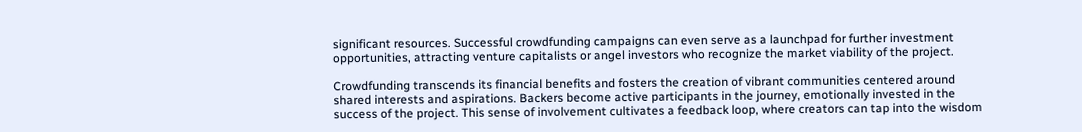significant resources. Successful crowdfunding campaigns can even serve as a launchpad for further investment opportunities, attracting venture capitalists or angel investors who recognize the market viability of the project.

Crowdfunding transcends its financial benefits and fosters the creation of vibrant communities centered around shared interests and aspirations. Backers become active participants in the journey, emotionally invested in the success of the project. This sense of involvement cultivates a feedback loop, where creators can tap into the wisdom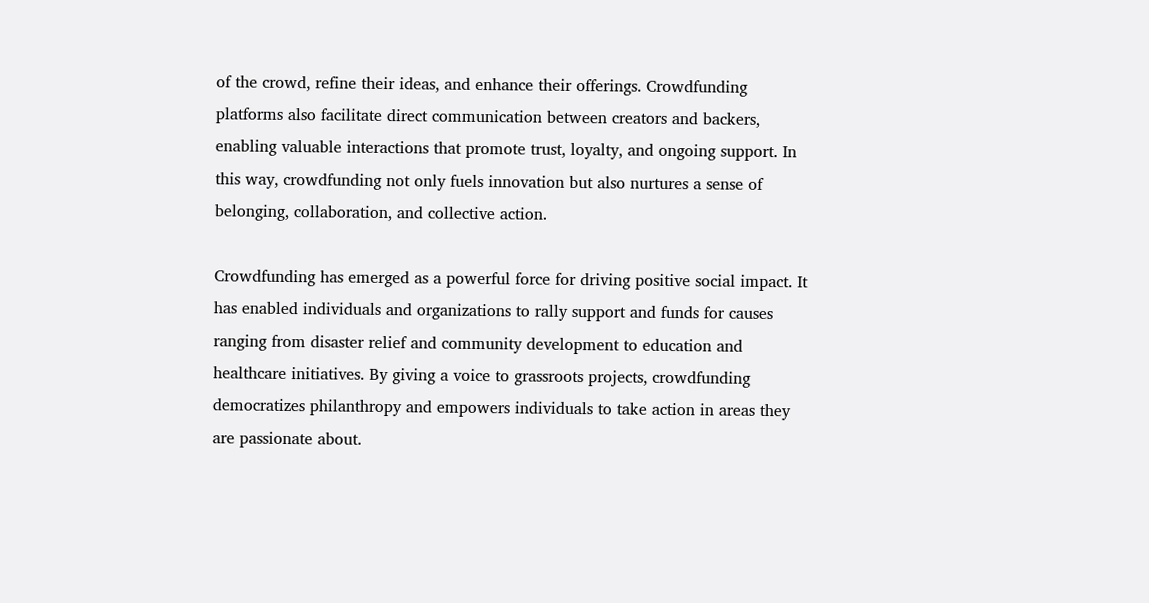of the crowd, refine their ideas, and enhance their offerings. Crowdfunding platforms also facilitate direct communication between creators and backers, enabling valuable interactions that promote trust, loyalty, and ongoing support. In this way, crowdfunding not only fuels innovation but also nurtures a sense of belonging, collaboration, and collective action.

Crowdfunding has emerged as a powerful force for driving positive social impact. It has enabled individuals and organizations to rally support and funds for causes ranging from disaster relief and community development to education and healthcare initiatives. By giving a voice to grassroots projects, crowdfunding democratizes philanthropy and empowers individuals to take action in areas they are passionate about.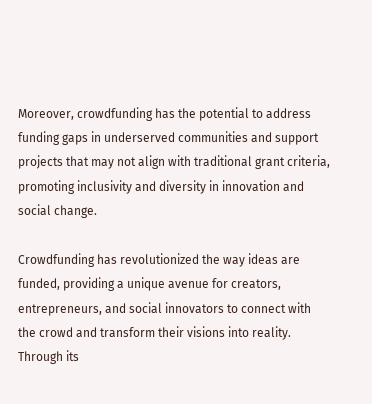Moreover, crowdfunding has the potential to address funding gaps in underserved communities and support projects that may not align with traditional grant criteria, promoting inclusivity and diversity in innovation and social change.

Crowdfunding has revolutionized the way ideas are funded, providing a unique avenue for creators, entrepreneurs, and social innovators to connect with the crowd and transform their visions into reality. Through its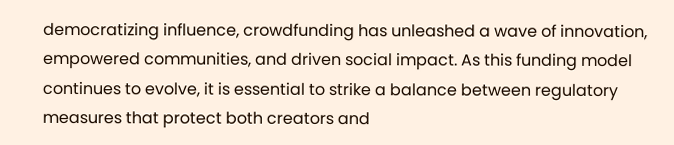democratizing influence, crowdfunding has unleashed a wave of innovation, empowered communities, and driven social impact. As this funding model continues to evolve, it is essential to strike a balance between regulatory measures that protect both creators and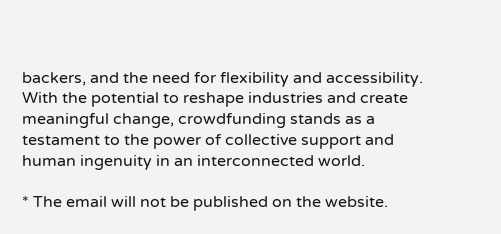backers, and the need for flexibility and accessibility. With the potential to reshape industries and create meaningful change, crowdfunding stands as a testament to the power of collective support and human ingenuity in an interconnected world.

* The email will not be published on the website.